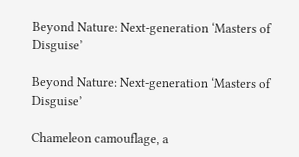Beyond Nature: Next-generation ‘Masters of Disguise’

Beyond Nature: Next-generation ‘Masters of Disguise’

Chameleon camouflage, a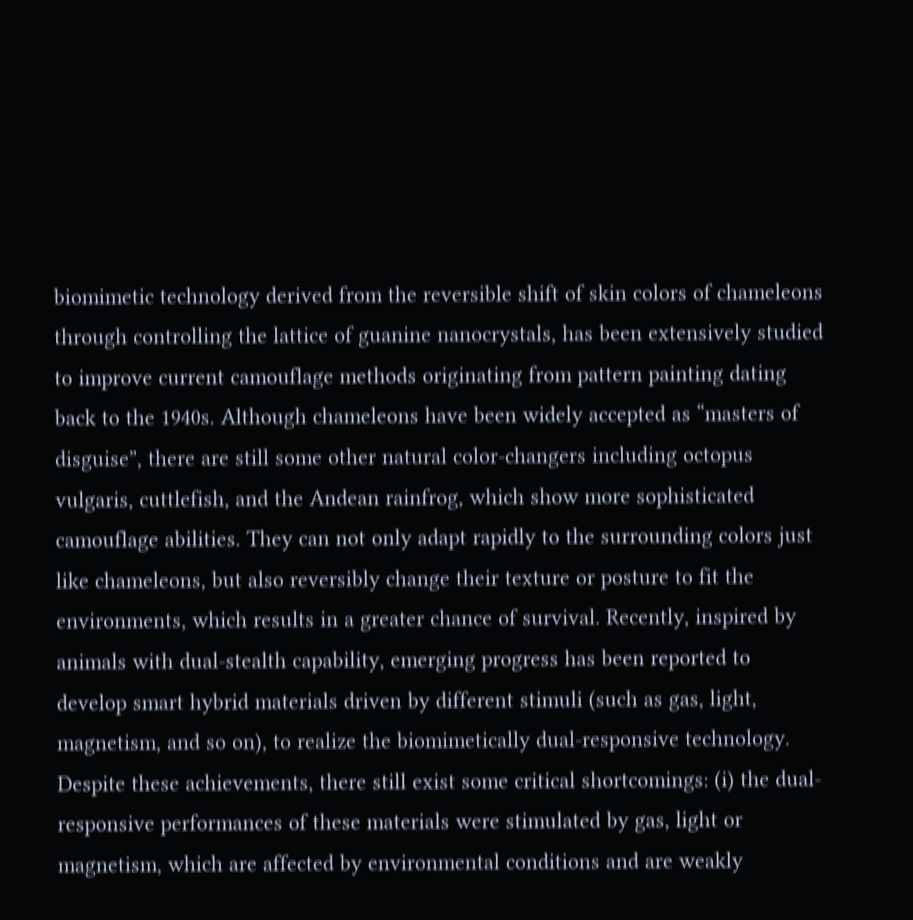biomimetic technology derived from the reversible shift of skin colors of chameleons through controlling the lattice of guanine nanocrystals, has been extensively studied to improve current camouflage methods originating from pattern painting dating back to the 1940s. Although chameleons have been widely accepted as “masters of disguise”, there are still some other natural color-changers including octopus vulgaris, cuttlefish, and the Andean rainfrog, which show more sophisticated camouflage abilities. They can not only adapt rapidly to the surrounding colors just like chameleons, but also reversibly change their texture or posture to fit the environments, which results in a greater chance of survival. Recently, inspired by animals with dual-stealth capability, emerging progress has been reported to develop smart hybrid materials driven by different stimuli (such as gas, light, magnetism, and so on), to realize the biomimetically dual-responsive technology. Despite these achievements, there still exist some critical shortcomings: (i) the dual-responsive performances of these materials were stimulated by gas, light or magnetism, which are affected by environmental conditions and are weakly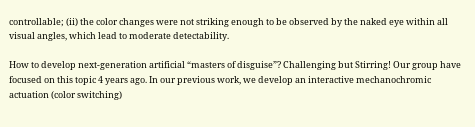controllable; (ii) the color changes were not striking enough to be observed by the naked eye within all visual angles, which lead to moderate detectability.

How to develop next-generation artificial “masters of disguise”? Challenging but Stirring! Our group have focused on this topic 4 years ago. In our previous work, we develop an interactive mechanochromic actuation (color switching)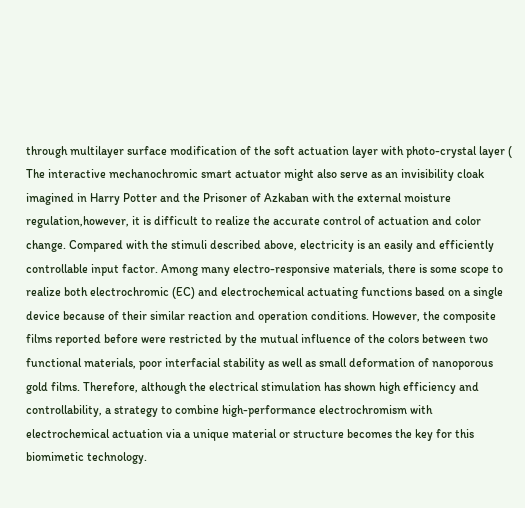through multilayer surface modification of the soft actuation layer with photo-crystal layer ( The interactive mechanochromic smart actuator might also serve as an invisibility cloak imagined in Harry Potter and the Prisoner of Azkaban with the external moisture regulation,however, it is difficult to realize the accurate control of actuation and color change. Compared with the stimuli described above, electricity is an easily and efficiently controllable input factor. Among many electro-responsive materials, there is some scope to realize both electrochromic (EC) and electrochemical actuating functions based on a single device because of their similar reaction and operation conditions. However, the composite films reported before were restricted by the mutual influence of the colors between two functional materials, poor interfacial stability as well as small deformation of nanoporous gold films. Therefore, although the electrical stimulation has shown high efficiency and controllability, a strategy to combine high-performance electrochromism with electrochemical actuation via a unique material or structure becomes the key for this biomimetic technology.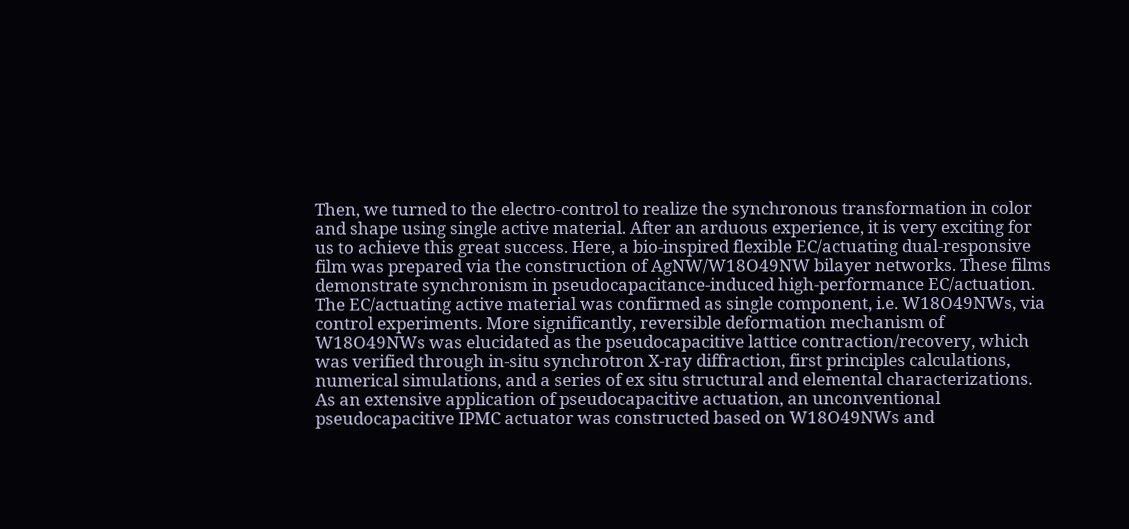Then, we turned to the electro-control to realize the synchronous transformation in color and shape using single active material. After an arduous experience, it is very exciting for us to achieve this great success. Here, a bio-inspired flexible EC/actuating dual-responsive film was prepared via the construction of AgNW/W18O49NW bilayer networks. These films demonstrate synchronism in pseudocapacitance-induced high-performance EC/actuation. The EC/actuating active material was confirmed as single component, i.e. W18O49NWs, via control experiments. More significantly, reversible deformation mechanism of W18O49NWs was elucidated as the pseudocapacitive lattice contraction/recovery, which was verified through in-situ synchrotron X-ray diffraction, first principles calculations, numerical simulations, and a series of ex situ structural and elemental characterizations. As an extensive application of pseudocapacitive actuation, an unconventional pseudocapacitive IPMC actuator was constructed based on W18O49NWs and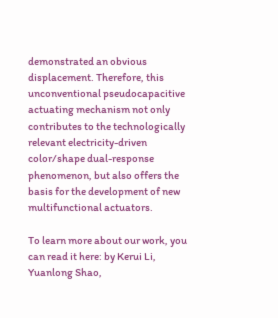demonstrated an obvious displacement. Therefore, this unconventional pseudocapacitive actuating mechanism not only contributes to the technologically relevant electricity-driven color/shape dual-response phenomenon, but also offers the basis for the development of new multifunctional actuators.

To learn more about our work, you can read it here: by Kerui Li, Yuanlong Shao,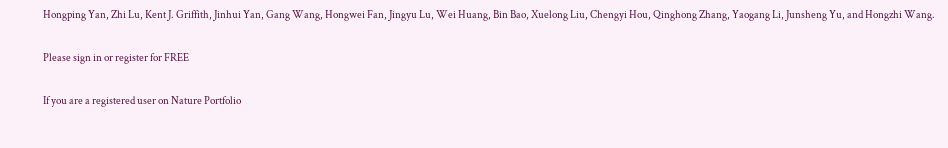Hongping Yan, Zhi Lu, Kent J. Griffith, Jinhui Yan, Gang Wang, Hongwei Fan, Jingyu Lu, Wei Huang, Bin Bao, Xuelong Liu, Chengyi Hou, Qinghong Zhang, Yaogang Li, Junsheng Yu, and Hongzhi Wang.

Please sign in or register for FREE

If you are a registered user on Nature Portfolio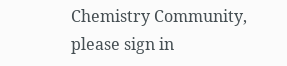Chemistry Community, please sign in